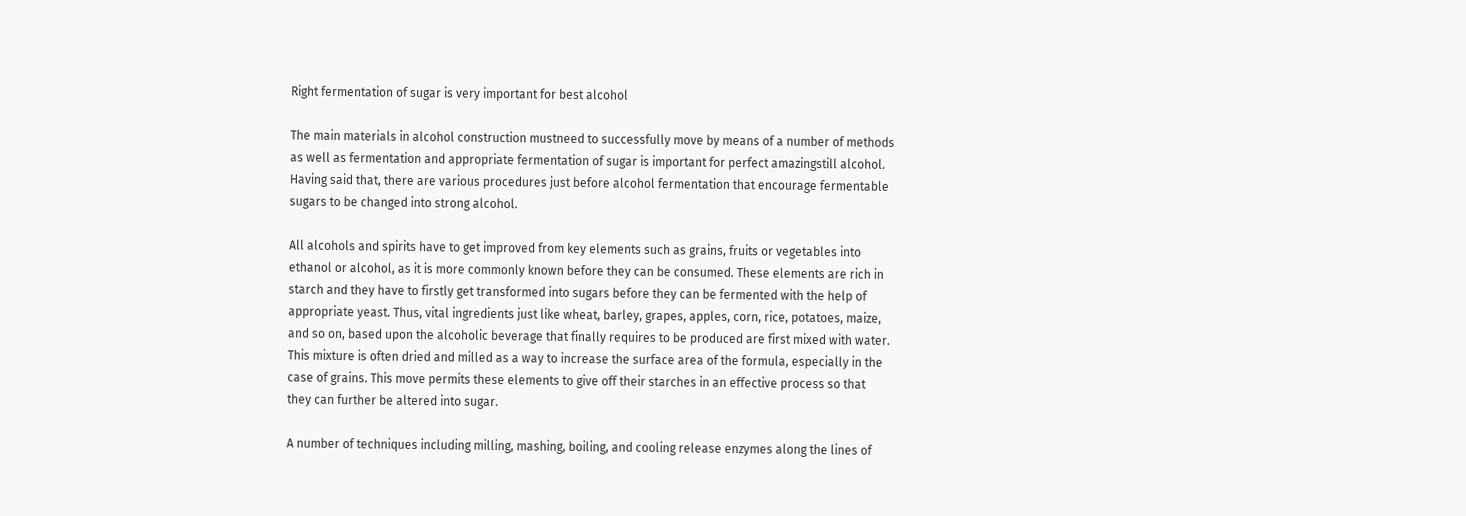Right fermentation of sugar is very important for best alcohol

The main materials in alcohol construction mustneed to successfully move by means of a number of methods as well as fermentation and appropriate fermentation of sugar is important for perfect amazingstill alcohol. Having said that, there are various procedures just before alcohol fermentation that encourage fermentable sugars to be changed into strong alcohol.

All alcohols and spirits have to get improved from key elements such as grains, fruits or vegetables into ethanol or alcohol, as it is more commonly known before they can be consumed. These elements are rich in starch and they have to firstly get transformed into sugars before they can be fermented with the help of appropriate yeast. Thus, vital ingredients just like wheat, barley, grapes, apples, corn, rice, potatoes, maize, and so on, based upon the alcoholic beverage that finally requires to be produced are first mixed with water. This mixture is often dried and milled as a way to increase the surface area of the formula, especially in the case of grains. This move permits these elements to give off their starches in an effective process so that they can further be altered into sugar.

A number of techniques including milling, mashing, boiling, and cooling release enzymes along the lines of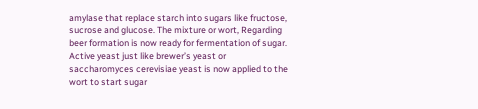amylase that replace starch into sugars like fructose, sucrose and glucose. The mixture or wort, Regarding beer formation is now ready for fermentation of sugar. Active yeast just like brewer’s yeast or saccharomyces cerevisiae yeast is now applied to the wort to start sugar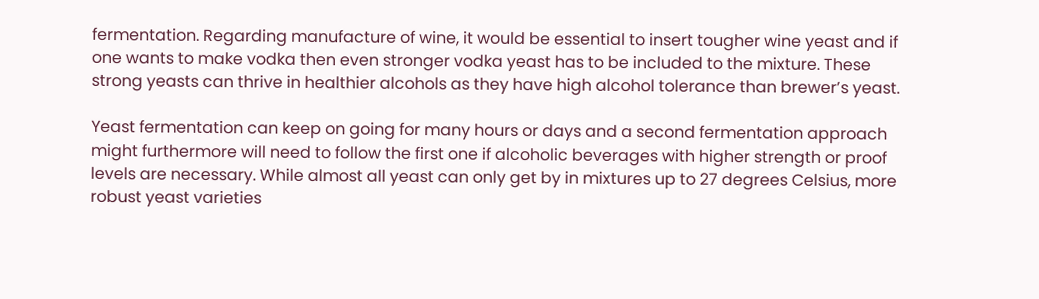fermentation. Regarding manufacture of wine, it would be essential to insert tougher wine yeast and if one wants to make vodka then even stronger vodka yeast has to be included to the mixture. These strong yeasts can thrive in healthier alcohols as they have high alcohol tolerance than brewer’s yeast.

Yeast fermentation can keep on going for many hours or days and a second fermentation approach might furthermore will need to follow the first one if alcoholic beverages with higher strength or proof levels are necessary. While almost all yeast can only get by in mixtures up to 27 degrees Celsius, more robust yeast varieties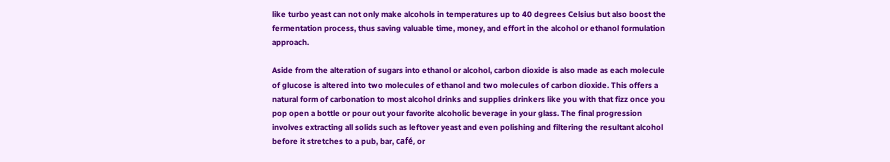like turbo yeast can not only make alcohols in temperatures up to 40 degrees Celsius but also boost the fermentation process, thus saving valuable time, money, and effort in the alcohol or ethanol formulation approach.

Aside from the alteration of sugars into ethanol or alcohol, carbon dioxide is also made as each molecule of glucose is altered into two molecules of ethanol and two molecules of carbon dioxide. This offers a natural form of carbonation to most alcohol drinks and supplies drinkers like you with that fizz once you pop open a bottle or pour out your favorite alcoholic beverage in your glass. The final progression involves extracting all solids such as leftover yeast and even polishing and filtering the resultant alcohol before it stretches to a pub, bar, café, or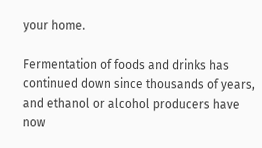your home.

Fermentation of foods and drinks has continued down since thousands of years, and ethanol or alcohol producers have now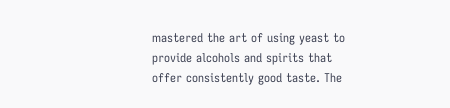mastered the art of using yeast to provide alcohols and spirits that offer consistently good taste. The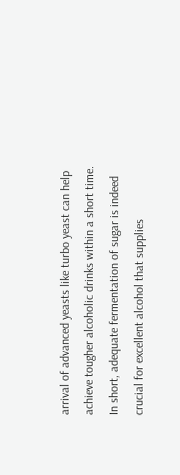arrival of advanced yeasts like turbo yeast can help achieve tougher alcoholic drinks within a short time. In short, adequate fermentation of sugar is indeed crucial for excellent alcohol that supplies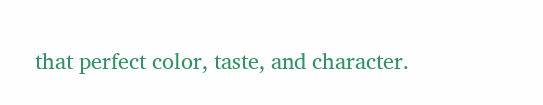that perfect color, taste, and character.